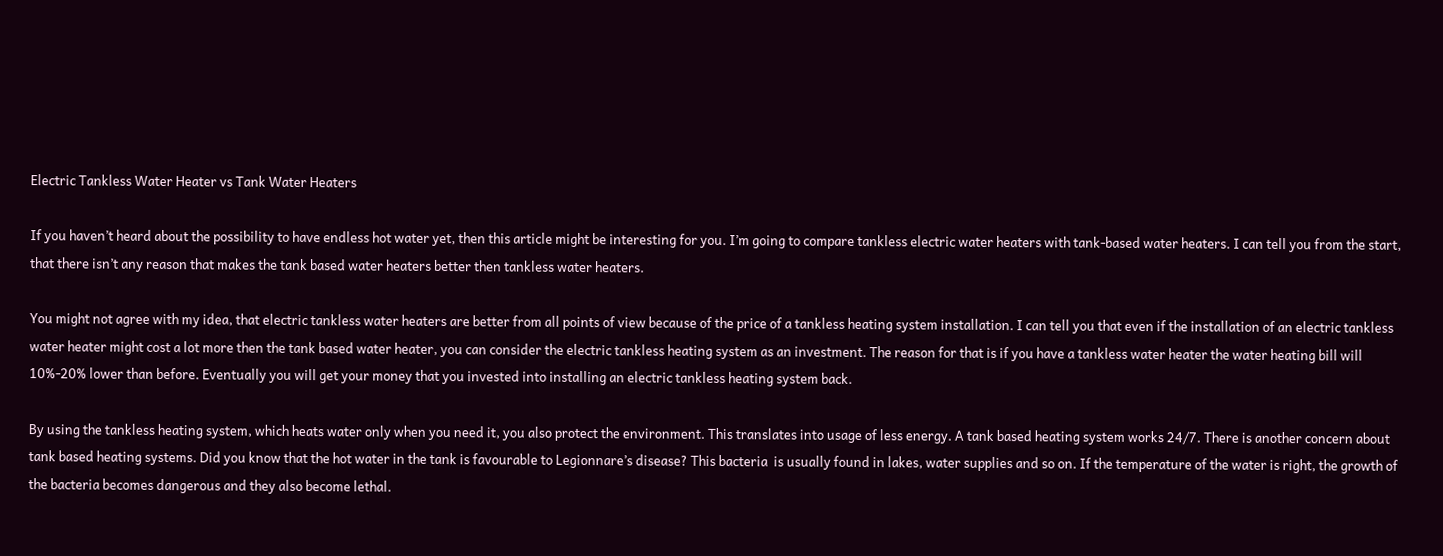Electric Tankless Water Heater vs Tank Water Heaters

If you haven’t heard about the possibility to have endless hot water yet, then this article might be interesting for you. I’m going to compare tankless electric water heaters with tank-based water heaters. I can tell you from the start, that there isn’t any reason that makes the tank based water heaters better then tankless water heaters.

You might not agree with my idea, that electric tankless water heaters are better from all points of view because of the price of a tankless heating system installation. I can tell you that even if the installation of an electric tankless water heater might cost a lot more then the tank based water heater, you can consider the electric tankless heating system as an investment. The reason for that is if you have a tankless water heater the water heating bill will 10%-20% lower than before. Eventually you will get your money that you invested into installing an electric tankless heating system back.

By using the tankless heating system, which heats water only when you need it, you also protect the environment. This translates into usage of less energy. A tank based heating system works 24/7. There is another concern about tank based heating systems. Did you know that the hot water in the tank is favourable to Legionnare’s disease? This bacteria  is usually found in lakes, water supplies and so on. If the temperature of the water is right, the growth of the bacteria becomes dangerous and they also become lethal.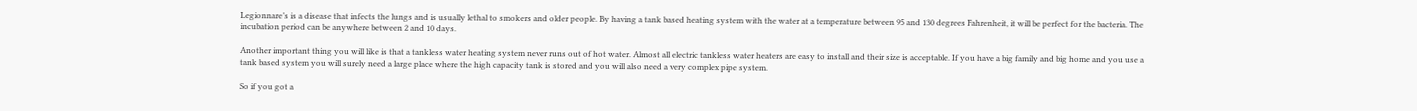Legionnare’s is a disease that infects the lungs and is usually lethal to smokers and older people. By having a tank based heating system with the water at a temperature between 95 and 130 degrees Fahrenheit, it will be perfect for the bacteria. The incubation period can be anywhere between 2 and 10 days.

Another important thing you will like is that a tankless water heating system never runs out of hot water. Almost all electric tankless water heaters are easy to install and their size is acceptable. If you have a big family and big home and you use a tank based system you will surely need a large place where the high capacity tank is stored and you will also need a very complex pipe system.

So if you got a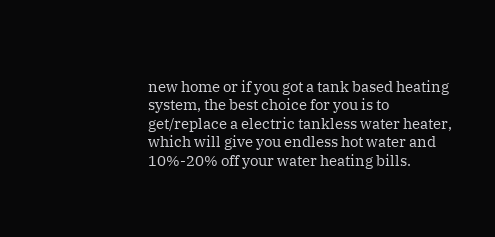new home or if you got a tank based heating system, the best choice for you is to get/replace a electric tankless water heater, which will give you endless hot water and 10%-20% off your water heating bills.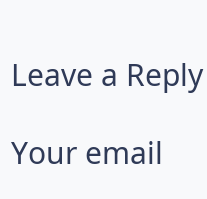Leave a Reply

Your email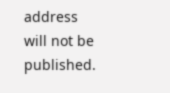address will not be published.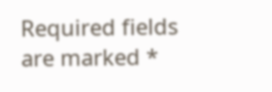Required fields are marked *